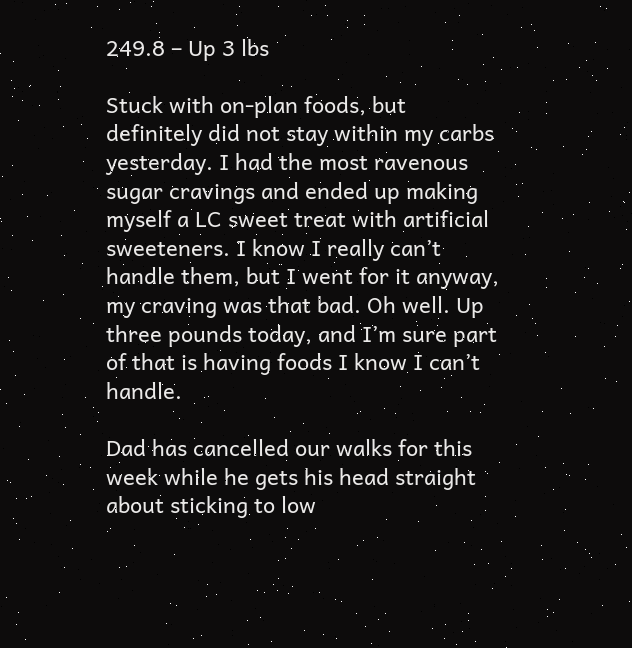249.8 – Up 3 lbs

Stuck with on-plan foods, but definitely did not stay within my carbs yesterday. I had the most ravenous sugar cravings and ended up making myself a LC sweet treat with artificial sweeteners. I know I really can’t handle them, but I went for it anyway, my craving was that bad. Oh well. Up three pounds today, and I’m sure part of that is having foods I know I can’t handle.

Dad has cancelled our walks for this week while he gets his head straight about sticking to low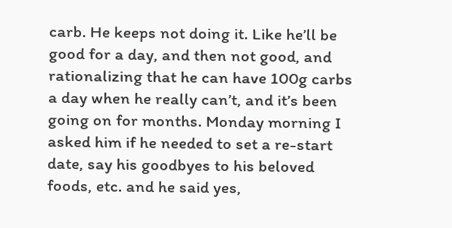carb. He keeps not doing it. Like he’ll be good for a day, and then not good, and rationalizing that he can have 100g carbs a day when he really can’t, and it’s been going on for months. Monday morning I asked him if he needed to set a re-start date, say his goodbyes to his beloved foods, etc. and he said yes,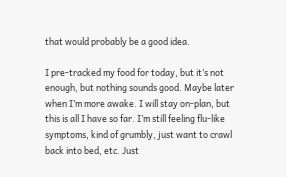that would probably be a good idea.

I pre-tracked my food for today, but it’s not enough, but nothing sounds good. Maybe later when I’m more awake. I will stay on-plan, but this is all I have so far. I’m still feeling flu-like symptoms, kind of grumbly, just want to crawl back into bed, etc. Just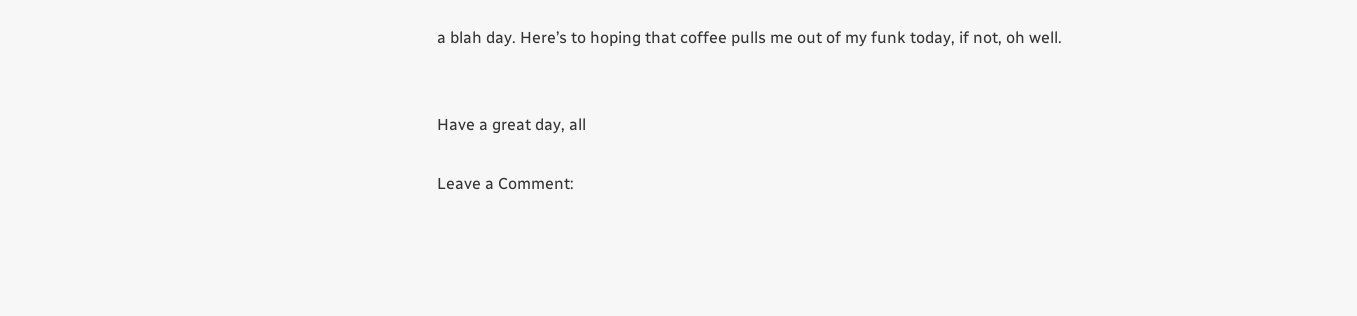a blah day. Here’s to hoping that coffee pulls me out of my funk today, if not, oh well.


Have a great day, all

Leave a Comment: